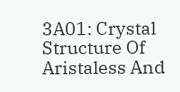3A01: Crystal Structure Of Aristaless And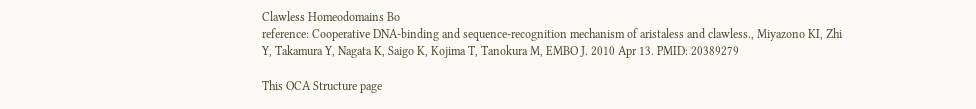Clawless Homeodomains Bo
reference: Cooperative DNA-binding and sequence-recognition mechanism of aristaless and clawless., Miyazono KI, Zhi Y, Takamura Y, Nagata K, Saigo K, Kojima T, Tanokura M, EMBO J. 2010 Apr 13. PMID: 20389279

This OCA Structure page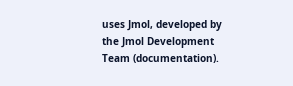uses Jmol, developed by the Jmol Development Team (documentation).